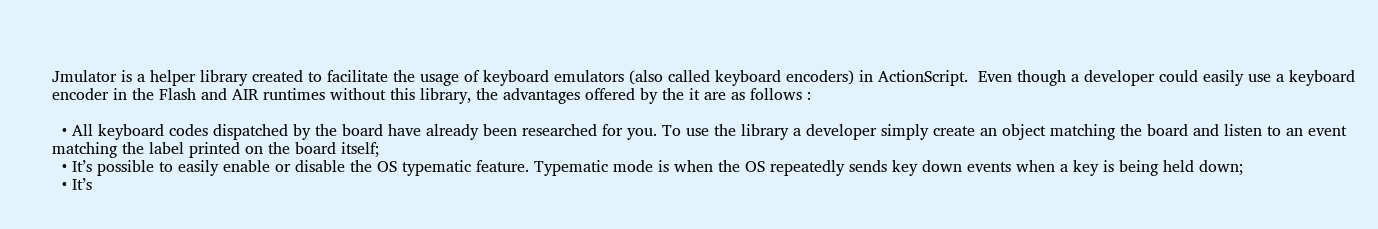Jmulator is a helper library created to facilitate the usage of keyboard emulators (also called keyboard encoders) in ActionScript.  Even though a developer could easily use a keyboard encoder in the Flash and AIR runtimes without this library, the advantages offered by the it are as follows :

  • All keyboard codes dispatched by the board have already been researched for you. To use the library a developer simply create an object matching the board and listen to an event matching the label printed on the board itself;
  • It’s possible to easily enable or disable the OS typematic feature. Typematic mode is when the OS repeatedly sends key down events when a key is being held down;
  • It’s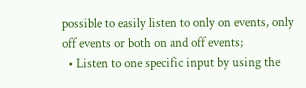possible to easily listen to only on events, only off events or both on and off events;
  • Listen to one specific input by using the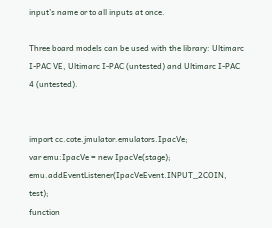input’s name or to all inputs at once.

Three board models can be used with the library: Ultimarc I-PAC VE, Ultimarc I-PAC (untested) and Ultimarc I-PAC 4 (untested).


import cc.cote.jmulator.emulators.IpacVe;
var emu:IpacVe = new IpacVe(stage);
emu.addEventListener(IpacVeEvent.INPUT_2COIN, test);
function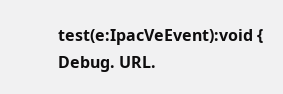test(e:IpacVeEvent):void {
Debug. URL.